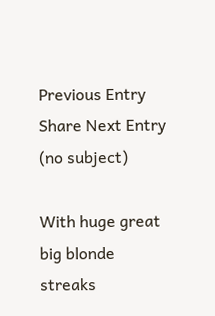Previous Entry Share Next Entry
(no subject)

With huge great big blonde streaks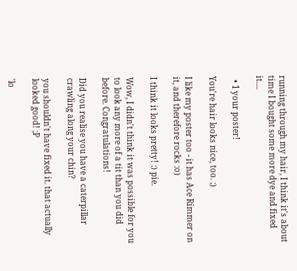running through my hair, I think it's about time I bought some more dye and fixed it....

  • 1 your poster!

You're hair looks nice, too. ;)

I like my poster too - it has Ace Rimmer on it, and therefore rocks :o)

I think it looks pretty! :) pie.

Wow, I didn't think it was possible for you to look any more of a tit than you did before. Congratulations!

Did you realise you have a caterpillar crawling along your chin?

you shouldn't have fixed it. that actually looked good! ;P

'lo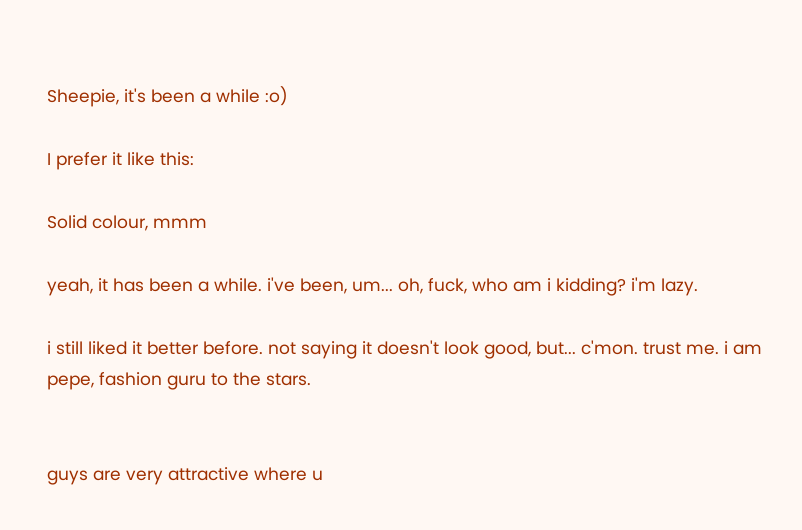Sheepie, it's been a while :o)

I prefer it like this:

Solid colour, mmm

yeah, it has been a while. i've been, um... oh, fuck, who am i kidding? i'm lazy.

i still liked it better before. not saying it doesn't look good, but... c'mon. trust me. i am pepe, fashion guru to the stars.


guys are very attractive where u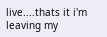live....thats it i'm leaving my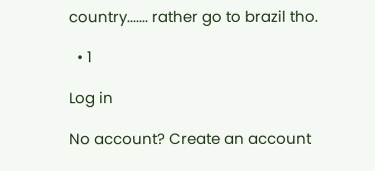country....... rather go to brazil tho.

  • 1

Log in

No account? Create an account